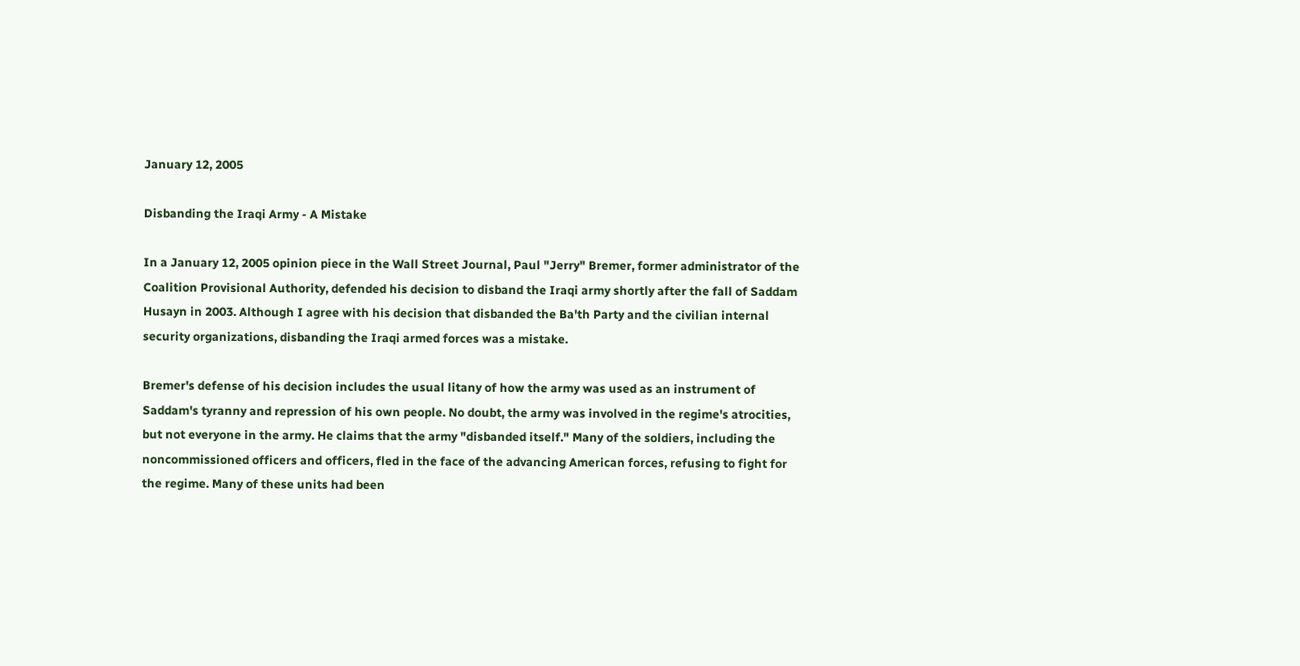January 12, 2005

Disbanding the Iraqi Army - A Mistake

In a January 12, 2005 opinion piece in the Wall Street Journal, Paul "Jerry" Bremer, former administrator of the Coalition Provisional Authority, defended his decision to disband the Iraqi army shortly after the fall of Saddam Husayn in 2003. Although I agree with his decision that disbanded the Ba'th Party and the civilian internal security organizations, disbanding the Iraqi armed forces was a mistake.

Bremer's defense of his decision includes the usual litany of how the army was used as an instrument of Saddam's tyranny and repression of his own people. No doubt, the army was involved in the regime's atrocities, but not everyone in the army. He claims that the army "disbanded itself." Many of the soldiers, including the noncommissioned officers and officers, fled in the face of the advancing American forces, refusing to fight for the regime. Many of these units had been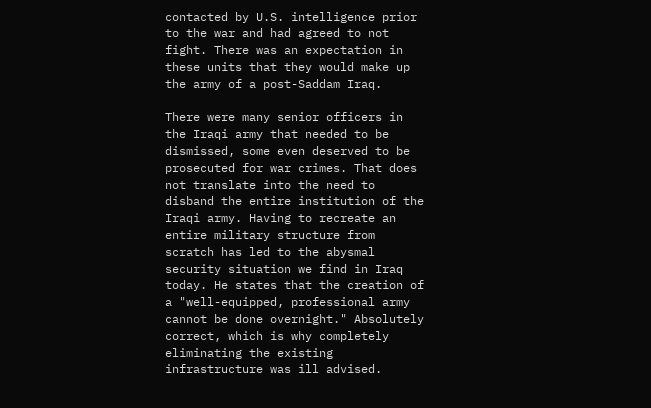contacted by U.S. intelligence prior to the war and had agreed to not fight. There was an expectation in these units that they would make up the army of a post-Saddam Iraq.

There were many senior officers in the Iraqi army that needed to be dismissed, some even deserved to be prosecuted for war crimes. That does not translate into the need to disband the entire institution of the Iraqi army. Having to recreate an entire military structure from scratch has led to the abysmal security situation we find in Iraq today. He states that the creation of a "well-equipped, professional army cannot be done overnight." Absolutely correct, which is why completely eliminating the existing infrastructure was ill advised.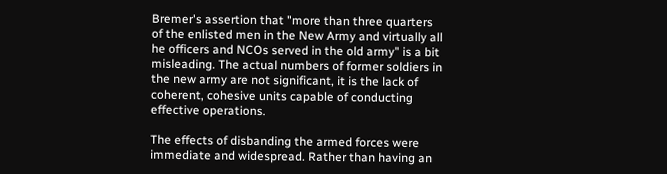Bremer's assertion that "more than three quarters of the enlisted men in the New Army and virtually all he officers and NCOs served in the old army" is a bit misleading. The actual numbers of former soldiers in the new army are not significant, it is the lack of coherent, cohesive units capable of conducting effective operations.

The effects of disbanding the armed forces were immediate and widespread. Rather than having an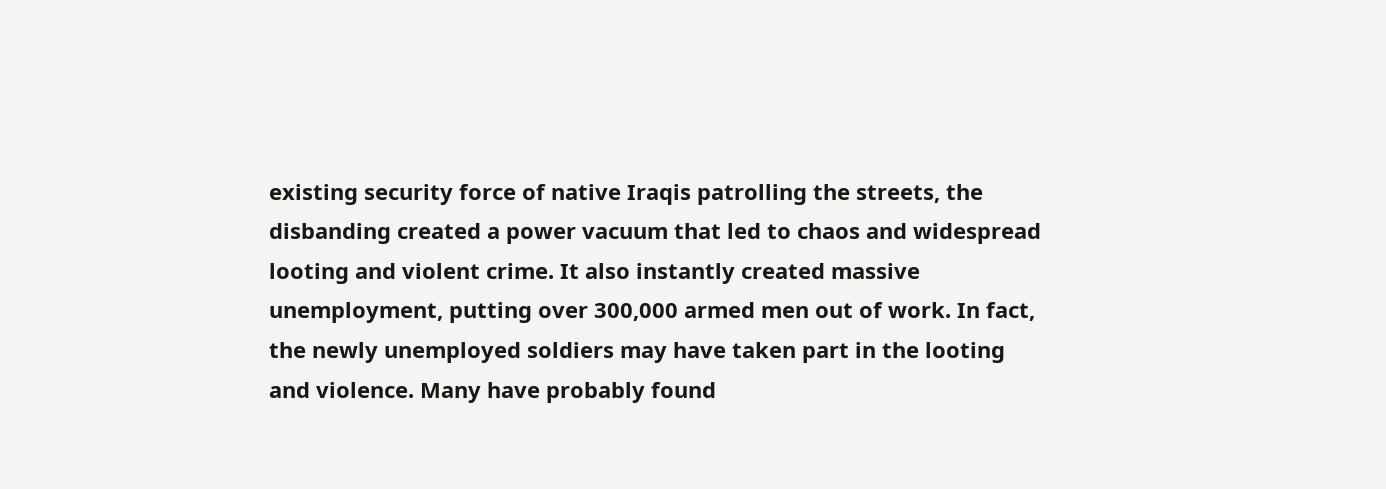existing security force of native Iraqis patrolling the streets, the disbanding created a power vacuum that led to chaos and widespread looting and violent crime. It also instantly created massive unemployment, putting over 300,000 armed men out of work. In fact, the newly unemployed soldiers may have taken part in the looting and violence. Many have probably found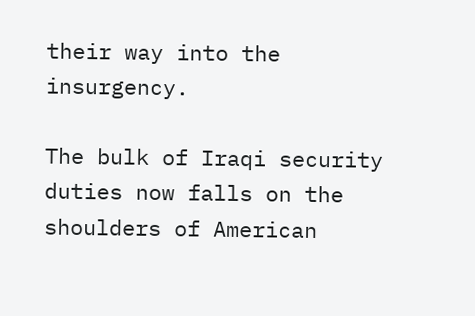their way into the insurgency.

The bulk of Iraqi security duties now falls on the shoulders of American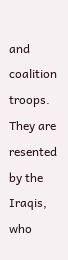and coalition troops. They are resented by the Iraqis, who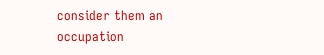consider them an occupation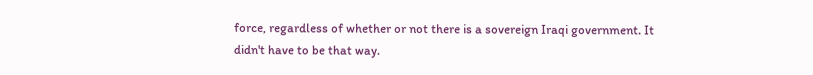force, regardless of whether or not there is a sovereign Iraqi government. It didn't have to be that way.